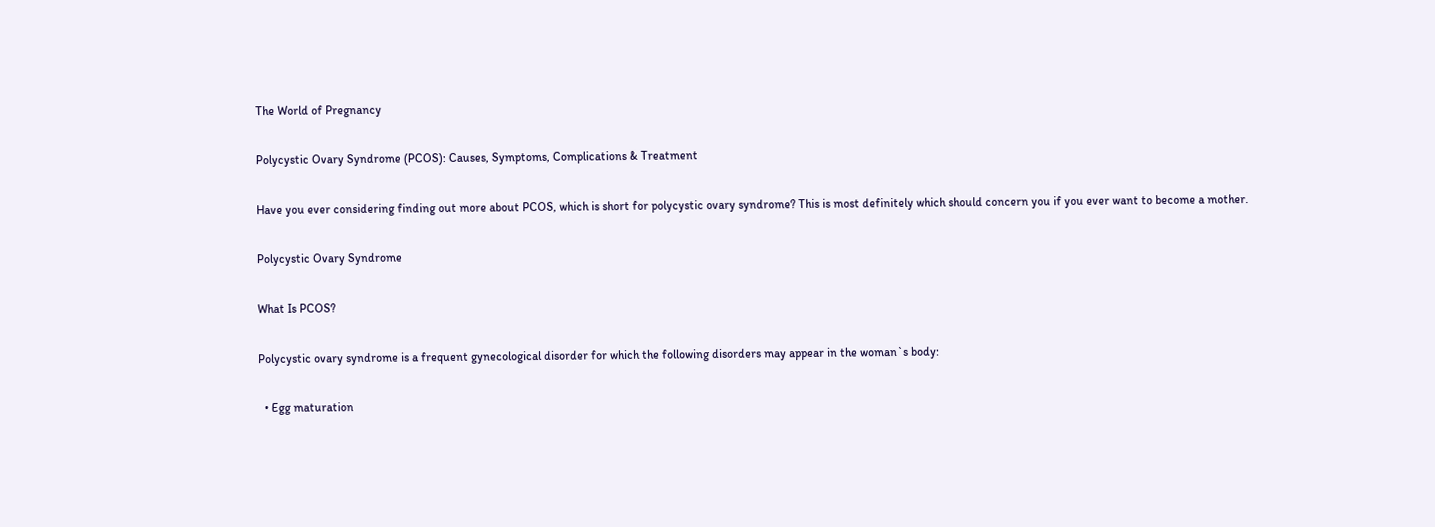The World of Pregnancy

Polycystic Ovary Syndrome (PCOS): Causes, Symptoms, Complications & Treatment

Have you ever considering finding out more about PCOS, which is short for polycystic ovary syndrome? This is most definitely which should concern you if you ever want to become a mother.

Polycystic Ovary Syndrome

What Is PCOS?

Polycystic ovary syndrome is a frequent gynecological disorder for which the following disorders may appear in the woman`s body:

  • Egg maturation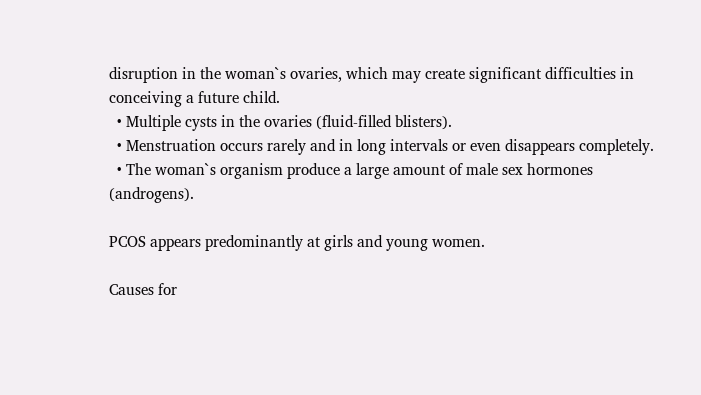disruption in the woman`s ovaries, which may create significant difficulties in conceiving a future child.
  • Multiple cysts in the ovaries (fluid-filled blisters).
  • Menstruation occurs rarely and in long intervals or even disappears completely.
  • The woman`s organism produce a large amount of male sex hormones (androgens).

PCOS appears predominantly at girls and young women.

Causes for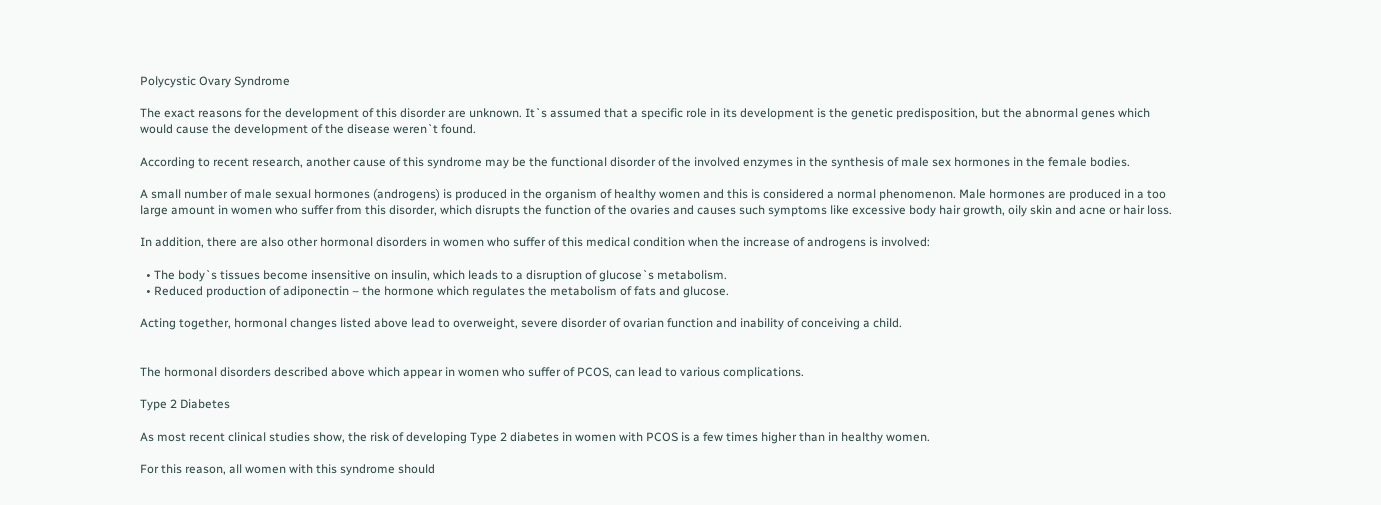Polycystic Ovary Syndrome

The exact reasons for the development of this disorder are unknown. It`s assumed that a specific role in its development is the genetic predisposition, but the abnormal genes which would cause the development of the disease weren`t found.

According to recent research, another cause of this syndrome may be the functional disorder of the involved enzymes in the synthesis of male sex hormones in the female bodies.

A small number of male sexual hormones (androgens) is produced in the organism of healthy women and this is considered a normal phenomenon. Male hormones are produced in a too large amount in women who suffer from this disorder, which disrupts the function of the ovaries and causes such symptoms like excessive body hair growth, oily skin and acne or hair loss.

In addition, there are also other hormonal disorders in women who suffer of this medical condition when the increase of androgens is involved:

  • The body`s tissues become insensitive on insulin, which leads to a disruption of glucose`s metabolism.
  • Reduced production of adiponectin – the hormone which regulates the metabolism of fats and glucose.

Acting together, hormonal changes listed above lead to overweight, severe disorder of ovarian function and inability of conceiving a child.


The hormonal disorders described above which appear in women who suffer of PCOS, can lead to various complications.

Type 2 Diabetes

As most recent clinical studies show, the risk of developing Type 2 diabetes in women with PCOS is a few times higher than in healthy women.

For this reason, all women with this syndrome should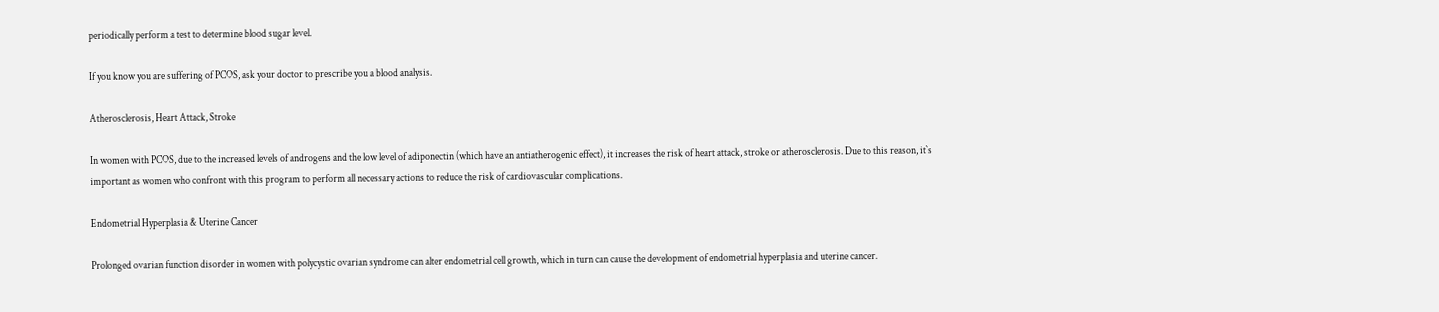periodically perform a test to determine blood sugar level.

If you know you are suffering of PCOS, ask your doctor to prescribe you a blood analysis.

Atherosclerosis, Heart Attack, Stroke

In women with PCOS, due to the increased levels of androgens and the low level of adiponectin (which have an antiatherogenic effect), it increases the risk of heart attack, stroke or atherosclerosis. Due to this reason, it`s important as women who confront with this program to perform all necessary actions to reduce the risk of cardiovascular complications.

Endometrial Hyperplasia & Uterine Cancer

Prolonged ovarian function disorder in women with polycystic ovarian syndrome can alter endometrial cell growth, which in turn can cause the development of endometrial hyperplasia and uterine cancer.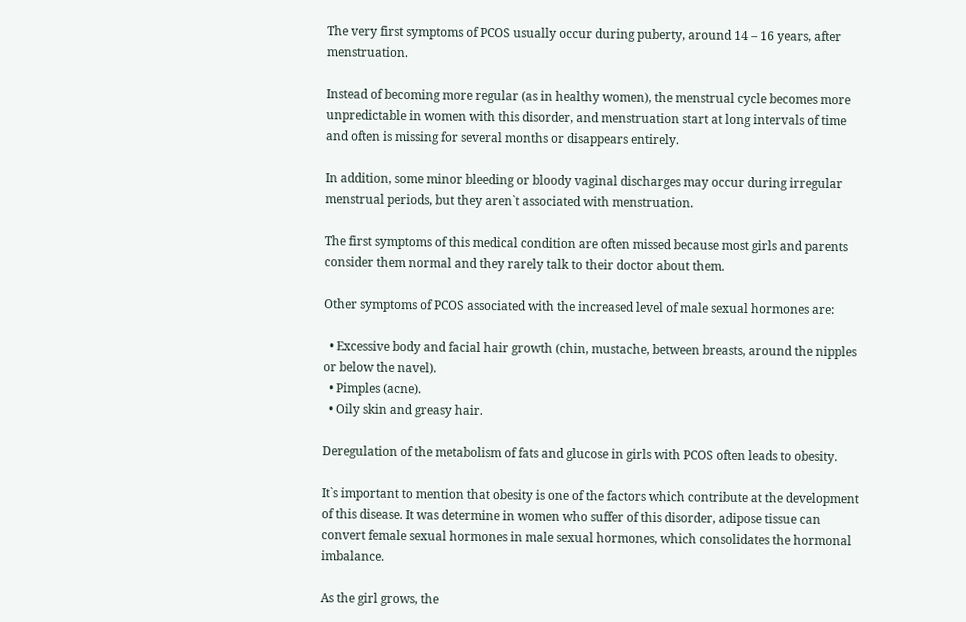The very first symptoms of PCOS usually occur during puberty, around 14 – 16 years, after menstruation.

Instead of becoming more regular (as in healthy women), the menstrual cycle becomes more unpredictable in women with this disorder, and menstruation start at long intervals of time and often is missing for several months or disappears entirely.

In addition, some minor bleeding or bloody vaginal discharges may occur during irregular menstrual periods, but they aren`t associated with menstruation.

The first symptoms of this medical condition are often missed because most girls and parents consider them normal and they rarely talk to their doctor about them.

Other symptoms of PCOS associated with the increased level of male sexual hormones are:

  • Excessive body and facial hair growth (chin, mustache, between breasts, around the nipples or below the navel).
  • Pimples (acne).
  • Oily skin and greasy hair.

Deregulation of the metabolism of fats and glucose in girls with PCOS often leads to obesity.

It`s important to mention that obesity is one of the factors which contribute at the development of this disease. It was determine in women who suffer of this disorder, adipose tissue can convert female sexual hormones in male sexual hormones, which consolidates the hormonal imbalance.

As the girl grows, the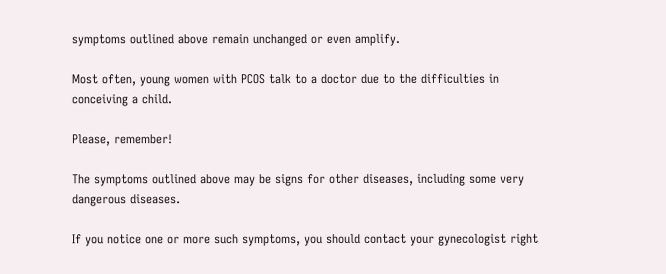symptoms outlined above remain unchanged or even amplify.

Most often, young women with PCOS talk to a doctor due to the difficulties in conceiving a child.

Please, remember!

The symptoms outlined above may be signs for other diseases, including some very dangerous diseases.

If you notice one or more such symptoms, you should contact your gynecologist right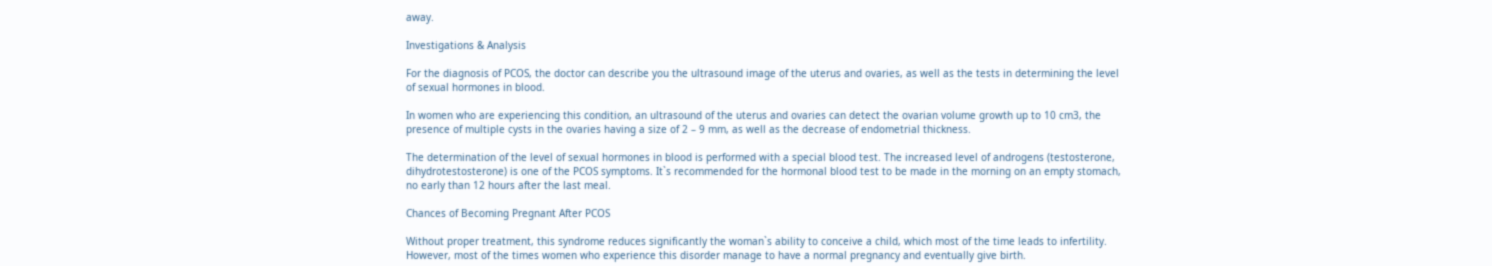away.

Investigations & Analysis

For the diagnosis of PCOS, the doctor can describe you the ultrasound image of the uterus and ovaries, as well as the tests in determining the level of sexual hormones in blood.

In women who are experiencing this condition, an ultrasound of the uterus and ovaries can detect the ovarian volume growth up to 10 cm3, the presence of multiple cysts in the ovaries having a size of 2 – 9 mm, as well as the decrease of endometrial thickness.

The determination of the level of sexual hormones in blood is performed with a special blood test. The increased level of androgens (testosterone, dihydrotestosterone) is one of the PCOS symptoms. It`s recommended for the hormonal blood test to be made in the morning on an empty stomach, no early than 12 hours after the last meal.

Chances of Becoming Pregnant After PCOS

Without proper treatment, this syndrome reduces significantly the woman`s ability to conceive a child, which most of the time leads to infertility. However, most of the times women who experience this disorder manage to have a normal pregnancy and eventually give birth.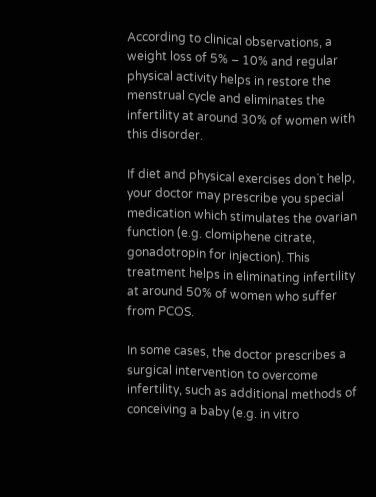According to clinical observations, a weight loss of 5% – 10% and regular physical activity helps in restore the menstrual cycle and eliminates the infertility at around 30% of women with this disorder.

If diet and physical exercises don`t help, your doctor may prescribe you special medication which stimulates the ovarian function (e.g. clomiphene citrate, gonadotropin for injection). This treatment helps in eliminating infertility at around 50% of women who suffer from PCOS.

In some cases, the doctor prescribes a surgical intervention to overcome infertility, such as additional methods of conceiving a baby (e.g. in vitro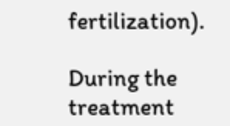fertilization).

During the treatment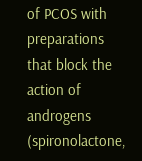of PCOS with preparations that block the action of androgens (spironolactone,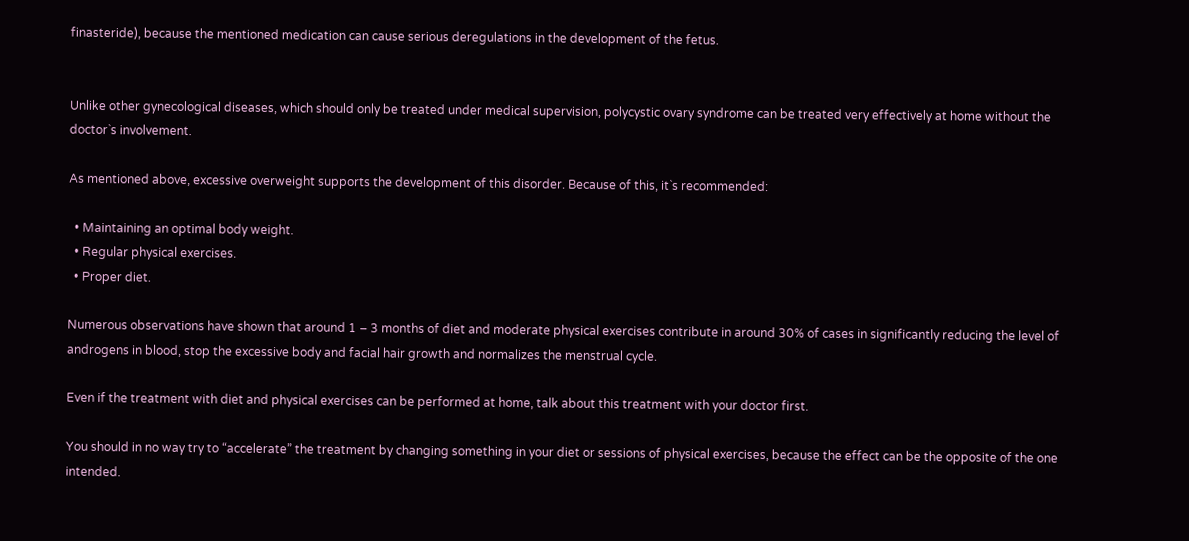finasteride), because the mentioned medication can cause serious deregulations in the development of the fetus.


Unlike other gynecological diseases, which should only be treated under medical supervision, polycystic ovary syndrome can be treated very effectively at home without the doctor`s involvement.

As mentioned above, excessive overweight supports the development of this disorder. Because of this, it`s recommended:

  • Maintaining an optimal body weight.
  • Regular physical exercises.
  • Proper diet.

Numerous observations have shown that around 1 – 3 months of diet and moderate physical exercises contribute in around 30% of cases in significantly reducing the level of androgens in blood, stop the excessive body and facial hair growth and normalizes the menstrual cycle.

Even if the treatment with diet and physical exercises can be performed at home, talk about this treatment with your doctor first.

You should in no way try to “accelerate” the treatment by changing something in your diet or sessions of physical exercises, because the effect can be the opposite of the one intended.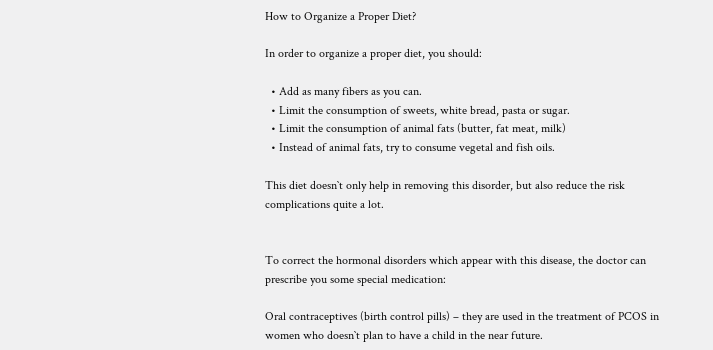How to Organize a Proper Diet?

In order to organize a proper diet, you should:

  • Add as many fibers as you can.
  • Limit the consumption of sweets, white bread, pasta or sugar.
  • Limit the consumption of animal fats (butter, fat meat, milk)
  • Instead of animal fats, try to consume vegetal and fish oils.

This diet doesn`t only help in removing this disorder, but also reduce the risk complications quite a lot.


To correct the hormonal disorders which appear with this disease, the doctor can prescribe you some special medication:

Oral contraceptives (birth control pills) – they are used in the treatment of PCOS in women who doesn`t plan to have a child in the near future.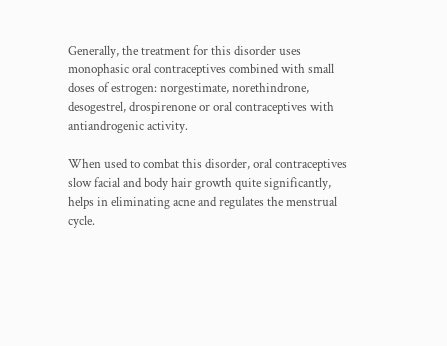Generally, the treatment for this disorder uses monophasic oral contraceptives combined with small doses of estrogen: norgestimate, norethindrone, desogestrel, drospirenone or oral contraceptives with antiandrogenic activity.

When used to combat this disorder, oral contraceptives slow facial and body hair growth quite significantly, helps in eliminating acne and regulates the menstrual cycle.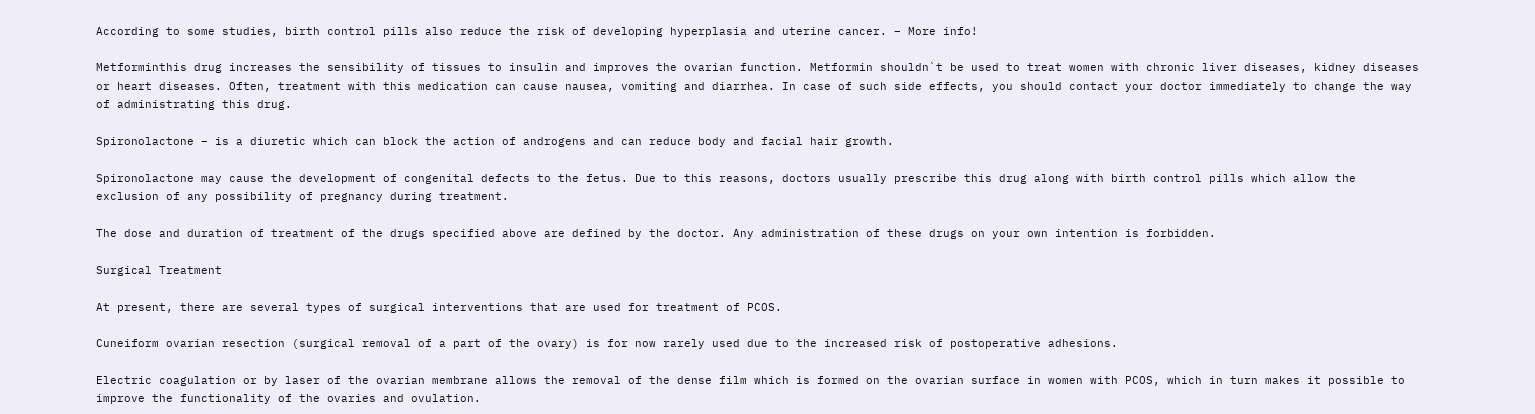According to some studies, birth control pills also reduce the risk of developing hyperplasia and uterine cancer. – More info!

Metforminthis drug increases the sensibility of tissues to insulin and improves the ovarian function. Metformin shouldn`t be used to treat women with chronic liver diseases, kidney diseases or heart diseases. Often, treatment with this medication can cause nausea, vomiting and diarrhea. In case of such side effects, you should contact your doctor immediately to change the way of administrating this drug.

Spironolactone – is a diuretic which can block the action of androgens and can reduce body and facial hair growth.

Spironolactone may cause the development of congenital defects to the fetus. Due to this reasons, doctors usually prescribe this drug along with birth control pills which allow the exclusion of any possibility of pregnancy during treatment.

The dose and duration of treatment of the drugs specified above are defined by the doctor. Any administration of these drugs on your own intention is forbidden.

Surgical Treatment

At present, there are several types of surgical interventions that are used for treatment of PCOS.

Cuneiform ovarian resection (surgical removal of a part of the ovary) is for now rarely used due to the increased risk of postoperative adhesions.

Electric coagulation or by laser of the ovarian membrane allows the removal of the dense film which is formed on the ovarian surface in women with PCOS, which in turn makes it possible to improve the functionality of the ovaries and ovulation.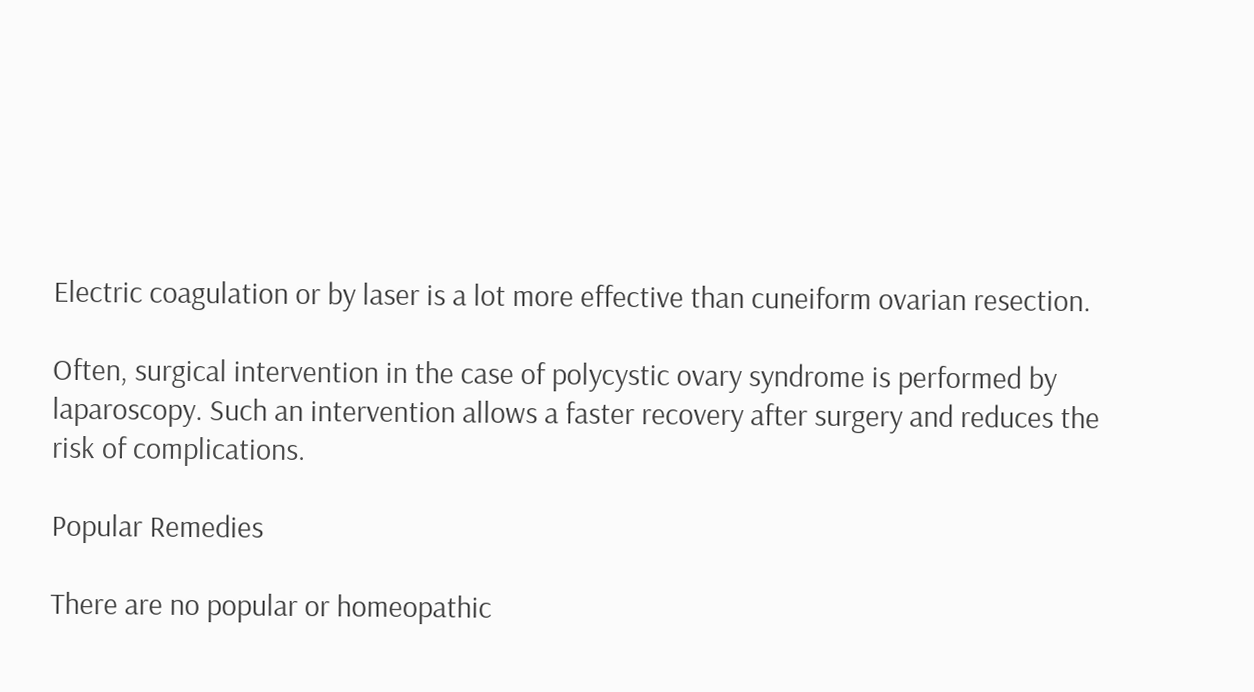Electric coagulation or by laser is a lot more effective than cuneiform ovarian resection.

Often, surgical intervention in the case of polycystic ovary syndrome is performed by laparoscopy. Such an intervention allows a faster recovery after surgery and reduces the risk of complications.

Popular Remedies

There are no popular or homeopathic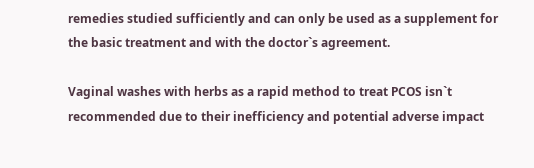remedies studied sufficiently and can only be used as a supplement for the basic treatment and with the doctor`s agreement.

Vaginal washes with herbs as a rapid method to treat PCOS isn`t recommended due to their inefficiency and potential adverse impact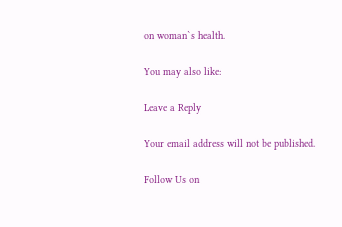on woman`s health.

You may also like:

Leave a Reply

Your email address will not be published.

Follow Us on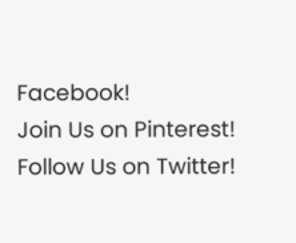Facebook!
Join Us on Pinterest!
Follow Us on Twitter!